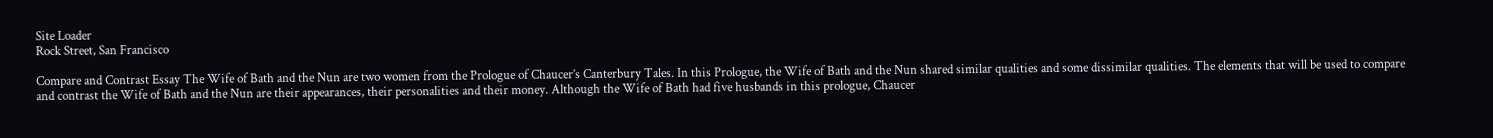Site Loader
Rock Street, San Francisco

Compare and Contrast Essay The Wife of Bath and the Nun are two women from the Prologue of Chaucer’s Canterbury Tales. In this Prologue, the Wife of Bath and the Nun shared similar qualities and some dissimilar qualities. The elements that will be used to compare and contrast the Wife of Bath and the Nun are their appearances, their personalities and their money. Although the Wife of Bath had five husbands in this prologue, Chaucer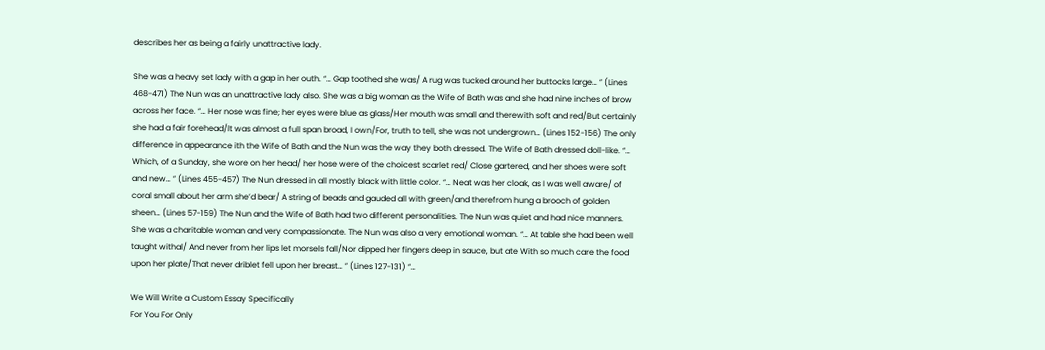describes her as being a fairly unattractive lady.

She was a heavy set lady with a gap in her outh. “… Gap toothed she was/ A rug was tucked around her buttocks large… ” (Lines 468-471) The Nun was an unattractive lady also. She was a big woman as the Wife of Bath was and she had nine inches of brow across her face. “… Her nose was fine; her eyes were blue as glass/Her mouth was small and therewith soft and red/But certainly she had a fair forehead/lt was almost a full span broad, I own/For, truth to tell, she was not undergrown… (Lines 152-156) The only difference in appearance ith the Wife of Bath and the Nun was the way they both dressed. The Wife of Bath dressed doll-like. “… Which, of a Sunday, she wore on her head/ her hose were of the choicest scarlet red/ Close gartered, and her shoes were soft and new… ” (Lines 455-457) The Nun dressed in all mostly black with little color. “… Neat was her cloak, as I was well aware/ of coral small about her arm she’d bear/ A string of beads and gauded all with green/and therefrom hung a brooch of golden sheen… (Lines 57-159) The Nun and the Wife of Bath had two different personalities. The Nun was quiet and had nice manners. She was a charitable woman and very compassionate. The Nun was also a very emotional woman. “… At table she had been well taught withal/ And never from her lips let morsels fall/Nor dipped her fingers deep in sauce, but ate With so much care the food upon her plate/That never driblet fell upon her breast… ” (Lines 127-131) “…

We Will Write a Custom Essay Specifically
For You For Only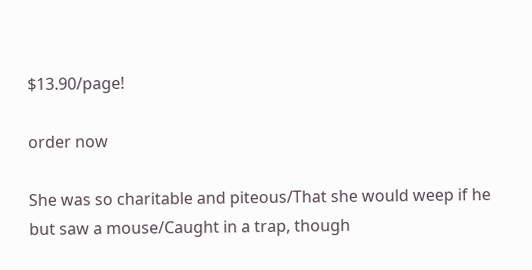$13.90/page!

order now

She was so charitable and piteous/That she would weep if he but saw a mouse/Caught in a trap, though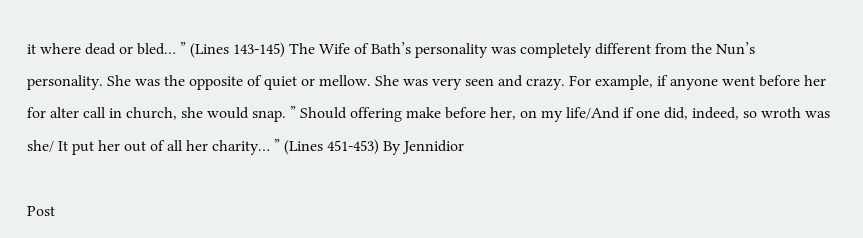it where dead or bled… ” (Lines 143-145) The Wife of Bath’s personality was completely different from the Nun’s personality. She was the opposite of quiet or mellow. She was very seen and crazy. For example, if anyone went before her for alter call in church, she would snap. ” Should offering make before her, on my life/And if one did, indeed, so wroth was she/ It put her out of all her charity… ” (Lines 451-453) By Jennidior

Post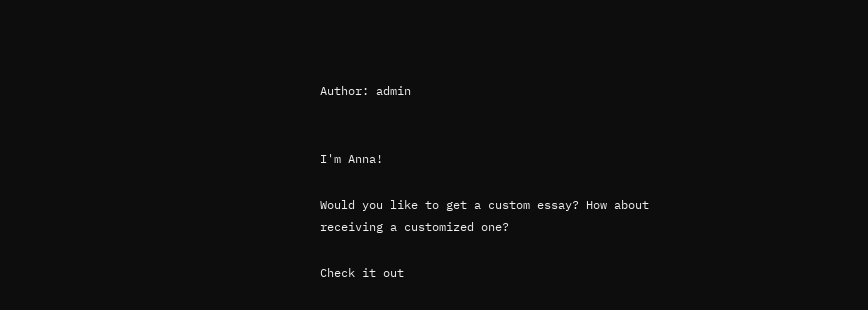Author: admin


I'm Anna!

Would you like to get a custom essay? How about receiving a customized one?

Check it out